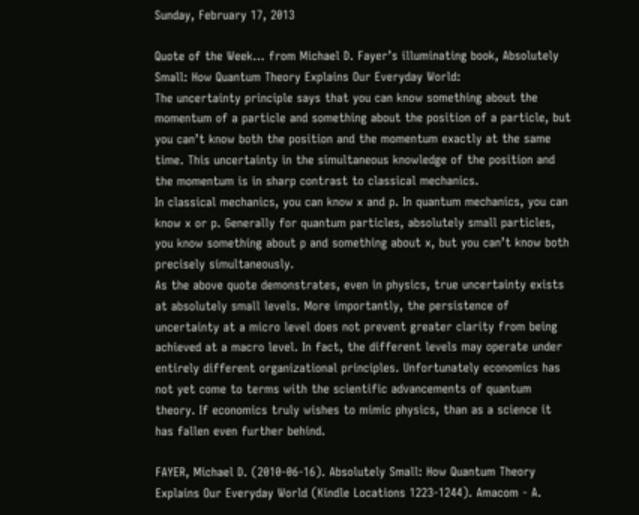Sunday, February 17, 2013

Quote of the Week... from Michael D. Fayer’s illuminating book, Absolutely Small: How Quantum Theory Explains Our Everyday World:
The uncertainty principle says that you can know something about the momentum of a particle and something about the position of a particle, but you can’t know both the position and the momentum exactly at the same time. This uncertainty in the simultaneous knowledge of the position and the momentum is in sharp contrast to classical mechanics.
In classical mechanics, you can know x and p. In quantum mechanics, you can know x or p. Generally for quantum particles, absolutely small particles, you know something about p and something about x, but you can’t know both precisely simultaneously.
As the above quote demonstrates, even in physics, true uncertainty exists at absolutely small levels. More importantly, the persistence of uncertainty at a micro level does not prevent greater clarity from being achieved at a macro level. In fact, the different levels may operate under entirely different organizational principles. Unfortunately economics has not yet come to terms with the scientific advancements of quantum theory. If economics truly wishes to mimic physics, than as a science it has fallen even further behind.

FAYER, Michael D. (2010-06-16). Absolutely Small: How Quantum Theory Explains Our Everyday World (Kindle Locations 1223-1244). Amacom - A.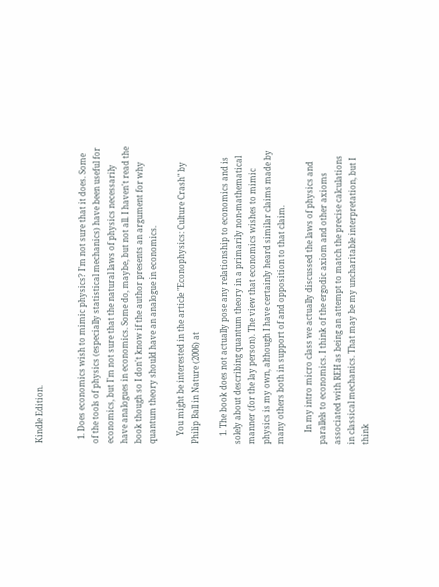Kindle Edition.


  1. Does economics wish to mimic physics? I'm not sure that it does. Some of the tools of physics (especially statistical mechanics) have been useful for economics, but I'm not sure that the natural laws of physics necessarily have analogues in economics. Some do, maybe, but not all. I haven't read the book though so I don't know if the author presents an argument for why quantum theory should have an analogue in economics.

    You might be interested in the article "Econophysics: Culture Crash" by Philip Ball in Nature (2006) at

    1. The book does not actually pose any relationship to economics and is solely about describing quantum theory in a primarily non-mathematical manner (for the lay person). The view that economics wishes to mimic physics is my own, although I have certainly heard similar claims made by many others both in support of and opposition to that claim.

      In my intro micro class we actually discussed the laws of physics and parallels to economics. I think of the ergodic axiom and other axioms associated with REH as being an attempt to match the precise calculations in classical mechanics. That may be my uncharitable interpretation, but I think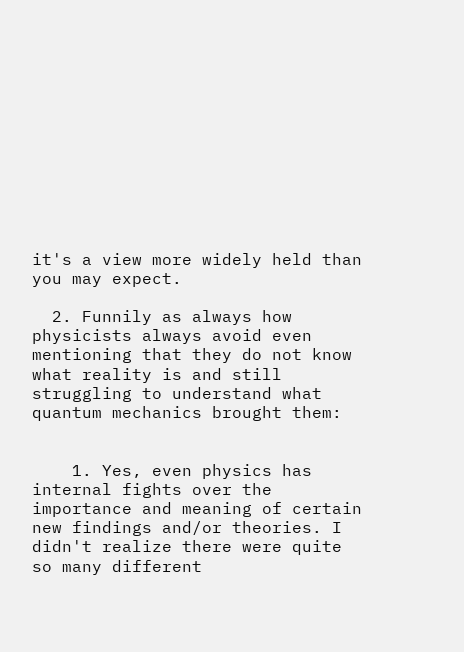it's a view more widely held than you may expect.

  2. Funnily as always how physicists always avoid even mentioning that they do not know what reality is and still struggling to understand what quantum mechanics brought them:


    1. Yes, even physics has internal fights over the importance and meaning of certain new findings and/or theories. I didn't realize there were quite so many different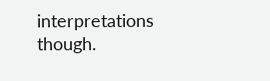interpretations though.